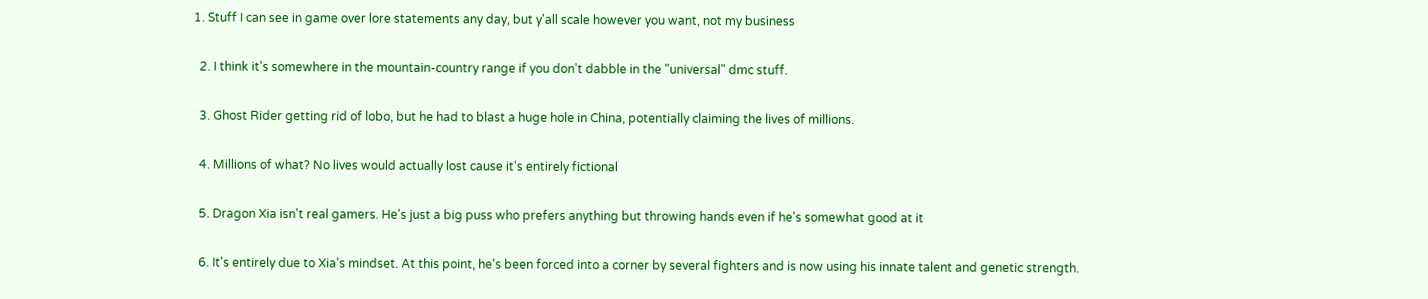1. Stuff I can see in game over lore statements any day, but y'all scale however you want, not my business

  2. I think it's somewhere in the mountain-country range if you don't dabble in the "universal" dmc stuff.

  3. Ghost Rider getting rid of lobo, but he had to blast a huge hole in China, potentially claiming the lives of millions.

  4. Millions of what? No lives would actually lost cause it's entirely fictional

  5. Dragon Xia isn't real gamers. He's just a big puss who prefers anything but throwing hands even if he's somewhat good at it

  6. It's entirely due to Xia's mindset. At this point, he's been forced into a corner by several fighters and is now using his innate talent and genetic strength.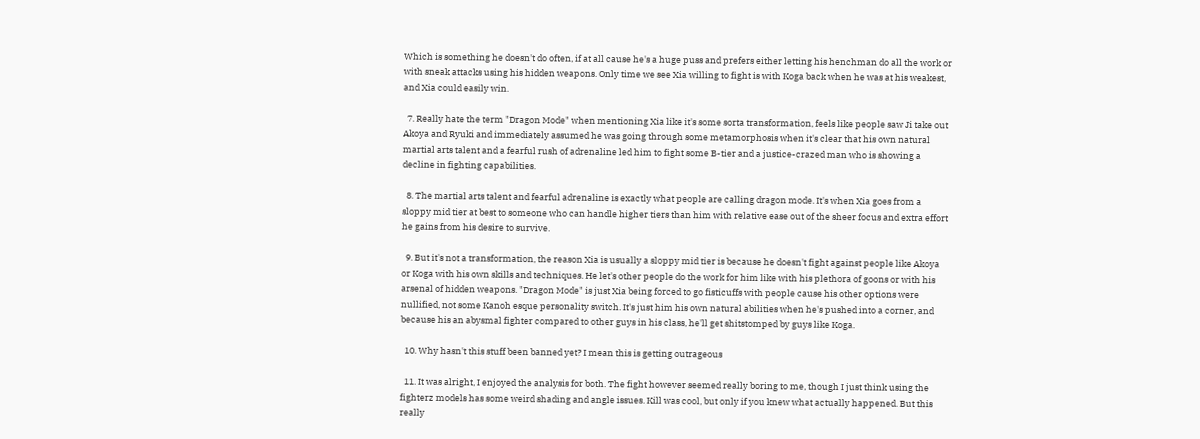Which is something he doesn't do often, if at all cause he's a huge puss and prefers either letting his henchman do all the work or with sneak attacks using his hidden weapons. Only time we see Xia willing to fight is with Koga back when he was at his weakest, and Xia could easily win.

  7. Really hate the term "Dragon Mode" when mentioning Xia like it's some sorta transformation, feels like people saw Ji take out Akoya and Ryuki and immediately assumed he was going through some metamorphosis when it's clear that his own natural martial arts talent and a fearful rush of adrenaline led him to fight some B-tier and a justice-crazed man who is showing a decline in fighting capabilities.

  8. The martial arts talent and fearful adrenaline is exactly what people are calling dragon mode. It's when Xia goes from a sloppy mid tier at best to someone who can handle higher tiers than him with relative ease out of the sheer focus and extra effort he gains from his desire to survive.

  9. But it's not a transformation, the reason Xia is usually a sloppy mid tier is because he doesn't fight against people like Akoya or Koga with his own skills and techniques. He let's other people do the work for him like with his plethora of goons or with his arsenal of hidden weapons. "Dragon Mode" is just Xia being forced to go fisticuffs with people cause his other options were nullified, not some Kanoh esque personality switch. It's just him his own natural abilities when he's pushed into a corner, and because his an abysmal fighter compared to other guys in his class, he'll get shitstomped by guys like Koga.

  10. Why hasn't this stuff been banned yet? I mean this is getting outrageous

  11. It was alright, I enjoyed the analysis for both. The fight however seemed really boring to me, though I just think using the fighterz models has some weird shading and angle issues. Kill was cool, but only if you knew what actually happened. But this really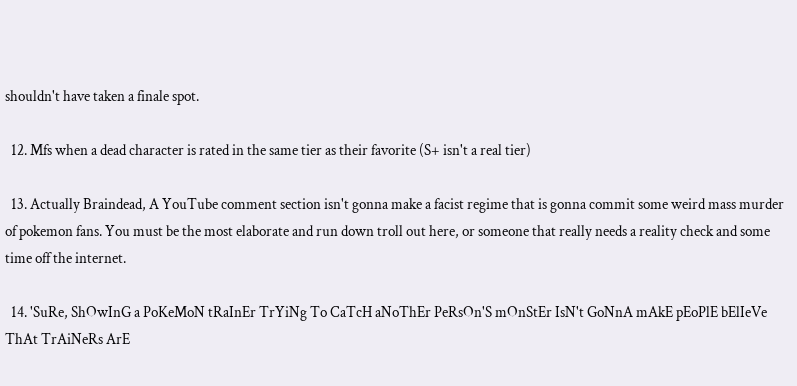shouldn't have taken a finale spot.

  12. Mfs when a dead character is rated in the same tier as their favorite (S+ isn't a real tier)

  13. Actually Braindead, A YouTube comment section isn't gonna make a facist regime that is gonna commit some weird mass murder of pokemon fans. You must be the most elaborate and run down troll out here, or someone that really needs a reality check and some time off the internet.

  14. 'SuRe, ShOwInG a PoKeMoN tRaInEr TrYiNg To CaTcH aNoThEr PeRsOn'S mOnStEr IsN't GoNnA mAkE pEoPlE bElIeVe ThAt TrAiNeRs ArE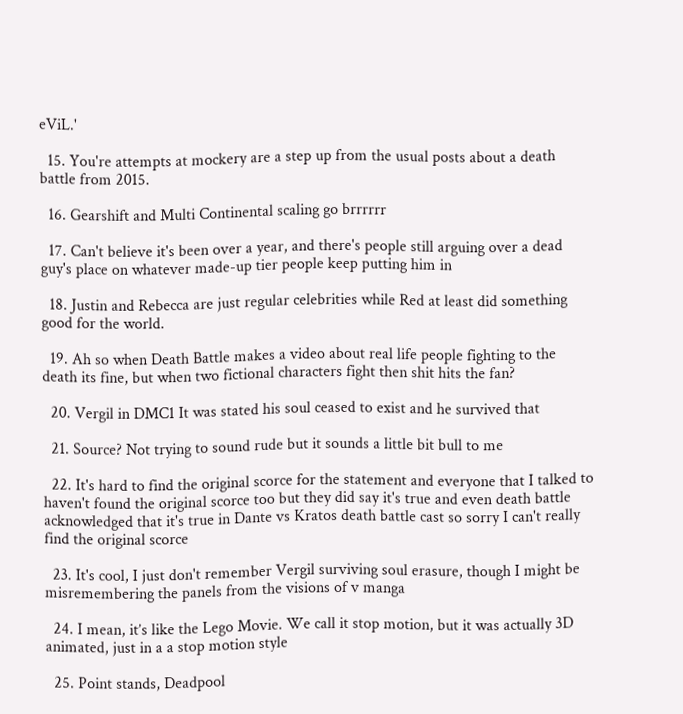eViL.'

  15. You're attempts at mockery are a step up from the usual posts about a death battle from 2015.

  16. Gearshift and Multi Continental scaling go brrrrrr

  17. Can't believe it's been over a year, and there's people still arguing over a dead guy's place on whatever made-up tier people keep putting him in

  18. Justin and Rebecca are just regular celebrities while Red at least did something good for the world.

  19. Ah so when Death Battle makes a video about real life people fighting to the death its fine, but when two fictional characters fight then shit hits the fan?

  20. Vergil in DMC1 It was stated his soul ceased to exist and he survived that

  21. Source? Not trying to sound rude but it sounds a little bit bull to me

  22. It's hard to find the original scorce for the statement and everyone that I talked to haven't found the original scorce too but they did say it's true and even death battle acknowledged that it's true in Dante vs Kratos death battle cast so sorry I can't really find the original scorce

  23. It's cool, I just don't remember Vergil surviving soul erasure, though I might be misremembering the panels from the visions of v manga

  24. I mean, it’s like the Lego Movie. We call it stop motion, but it was actually 3D animated, just in a a stop motion style

  25. Point stands, Deadpool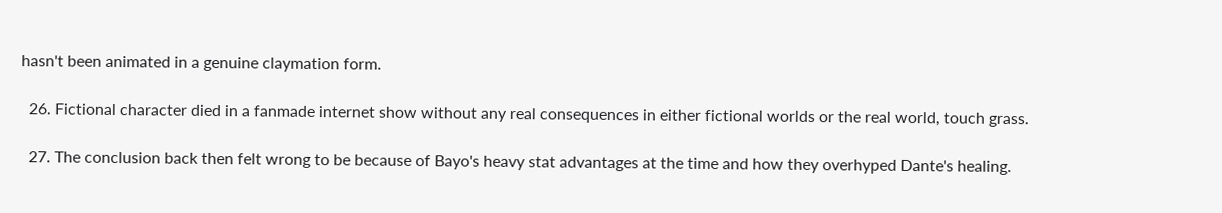hasn't been animated in a genuine claymation form.

  26. Fictional character died in a fanmade internet show without any real consequences in either fictional worlds or the real world, touch grass.

  27. The conclusion back then felt wrong to be because of Bayo's heavy stat advantages at the time and how they overhyped Dante's healing.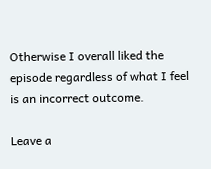Otherwise I overall liked the episode regardless of what I feel is an incorrect outcome.

Leave a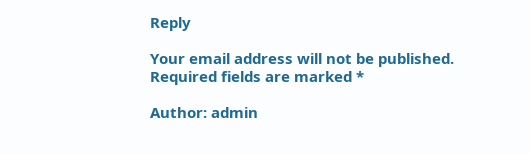Reply

Your email address will not be published. Required fields are marked *

Author: admin